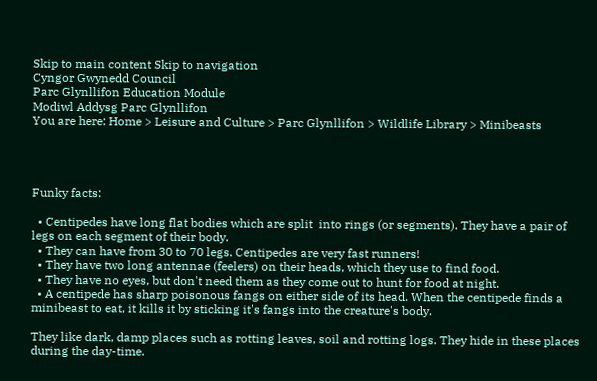Skip to main content Skip to navigation
Cyngor Gwynedd Council
Parc Glynllifon Education Module
Modiwl Addysg Parc Glynllifon
You are here: Home > Leisure and Culture > Parc Glynllifon > Wildlife Library > Minibeasts




Funky facts:

  • Centipedes have long flat bodies which are split  into rings (or segments). They have a pair of legs on each segment of their body.
  • They can have from 30 to 70 legs. Centipedes are very fast runners!
  • They have two long antennae (feelers) on their heads, which they use to find food.
  • They have no eyes, but don't need them as they come out to hunt for food at night.
  • A centipede has sharp poisonous fangs on either side of its head. When the centipede finds a minibeast to eat, it kills it by sticking it's fangs into the creature's body.

They like dark, damp places such as rotting leaves, soil and rotting logs. They hide in these places during the day-time.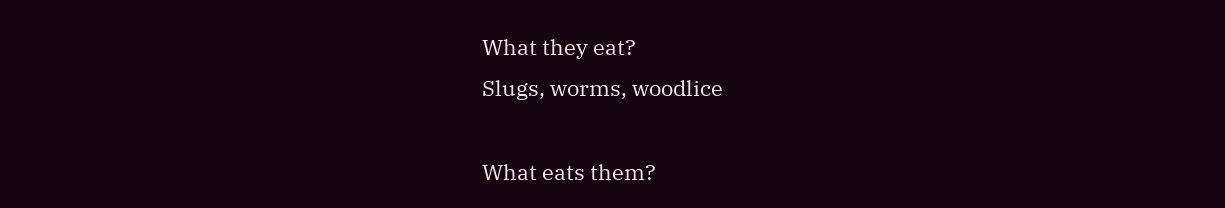What they eat?
Slugs, worms, woodlice

What eats them?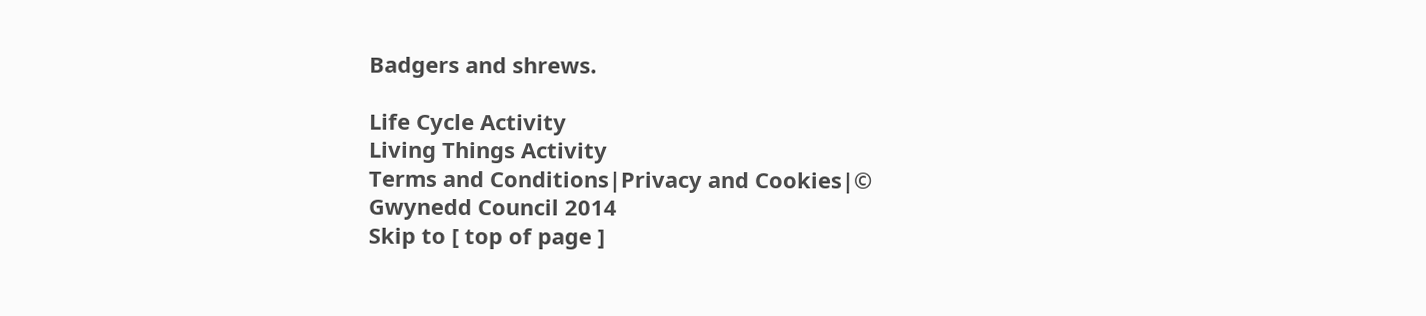Badgers and shrews.

Life Cycle Activity
Living Things Activity
Terms and Conditions|Privacy and Cookies|© Gwynedd Council 2014
Skip to [ top of page ]